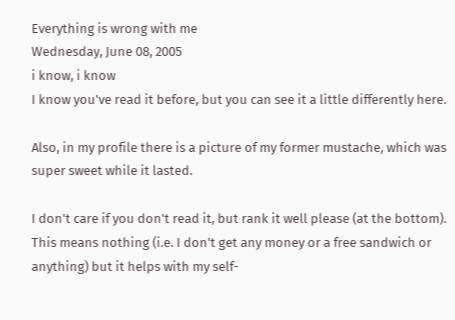Everything is wrong with me
Wednesday, June 08, 2005
i know, i know
I know you've read it before, but you can see it a little differently here.

Also, in my profile there is a picture of my former mustache, which was super sweet while it lasted.

I don't care if you don't read it, but rank it well please (at the bottom). This means nothing (i.e. I don't get any money or a free sandwich or anything) but it helps with my self-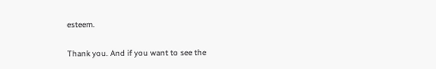esteem.

Thank you. And if you want to see the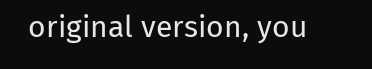original version, you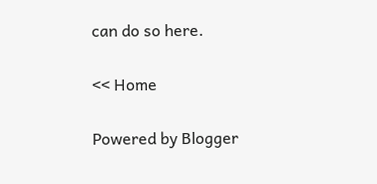can do so here.

<< Home

Powered by Blogger